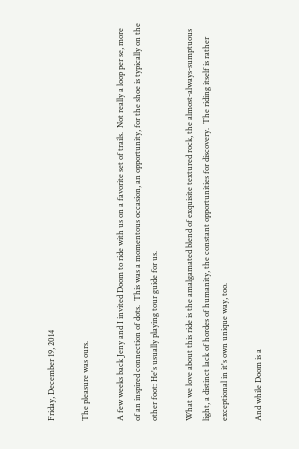Friday, December 19, 2014

The pleasure was ours.

A few weeks back Jeny and I invited Doom to ride with us on a favorite set of trails.  Not really a loop per se, more of an inspired connection of dots.  This was a momentous occasion, an opportunity, for the shoe is typically on the other foot: He's usually playing tour guide for us.

What we love about this ride is the amalgamated blend of exquisite textured rock, the almost-always-sumptuous light, a distinct lack of hordes of humanity, the constant opportunities for discovery.  The riding itself is rather exceptional in it's own unique way, too.

And while Doom is a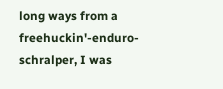long ways from a freehuckin'-enduro-schralper, I was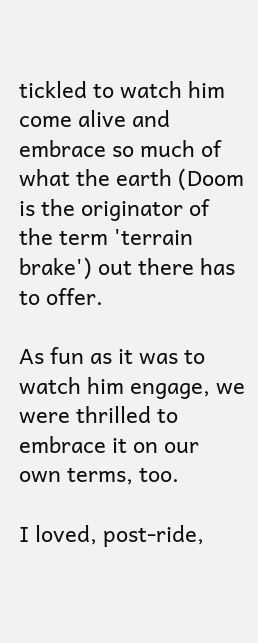tickled to watch him come alive and embrace so much of what the earth (Doom is the originator of the term 'terrain brake') out there has to offer.

As fun as it was to watch him engage, we were thrilled to embrace it on our own terms, too.

I loved, post-ride,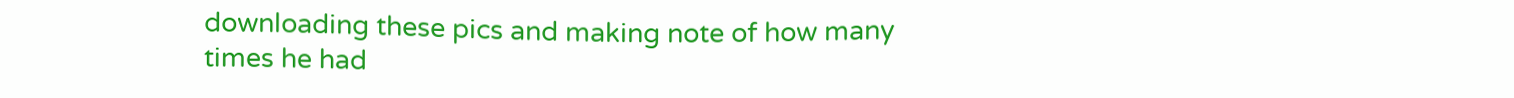downloading these pics and making note of how many times he had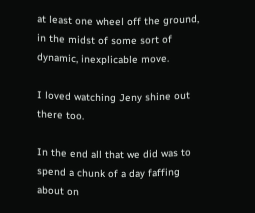at least one wheel off the ground, in the midst of some sort of dynamic, inexplicable move.

I loved watching Jeny shine out there too.

In the end all that we did was to spend a chunk of a day faffing about on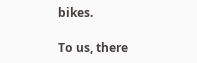bikes.

To us, there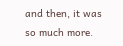and then, it was so much more.